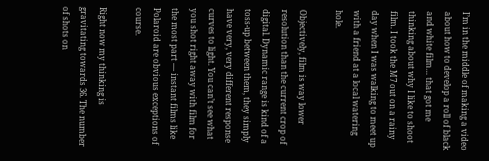I’m in the middle of making a video about how to develop a roll of black and white film… that got me thinking about why I like to shoot film. I took the M7 out on a rainy day when I was walking to meet up with a friend at a local watering hole.

Objectively, film is way lower resolution than the current crop of digital. Dynamic range is kind of a toss-up between them, they simply have very, very different response curves to light. You can’t see what you shot right away with film for the most part — instant films like Polaroid are obvious exceptions of course.

Right now my thinking is gravitating towards 36. The number of shots on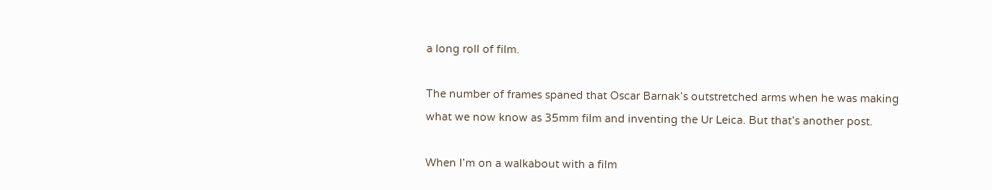a long roll of film.

The number of frames spaned that Oscar Barnak’s outstretched arms when he was making what we now know as 35mm film and inventing the Ur Leica. But that’s another post.

When I’m on a walkabout with a film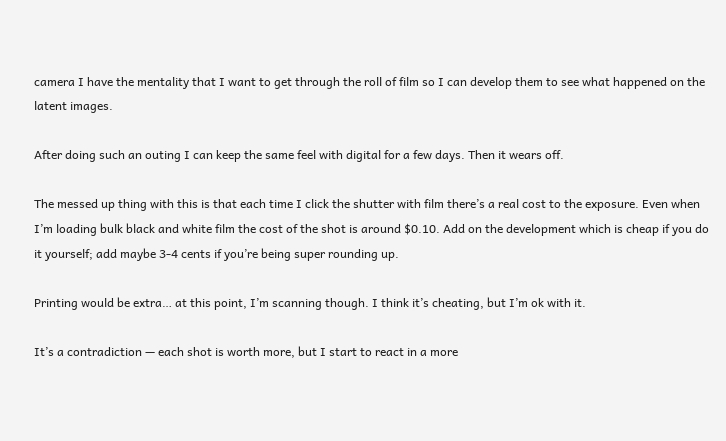camera I have the mentality that I want to get through the roll of film so I can develop them to see what happened on the latent images.

After doing such an outing I can keep the same feel with digital for a few days. Then it wears off.

The messed up thing with this is that each time I click the shutter with film there’s a real cost to the exposure. Even when I’m loading bulk black and white film the cost of the shot is around $0.10. Add on the development which is cheap if you do it yourself; add maybe 3-4 cents if you’re being super rounding up.

Printing would be extra… at this point, I’m scanning though. I think it’s cheating, but I’m ok with it.

It’s a contradiction — each shot is worth more, but I start to react in a more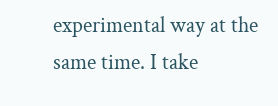experimental way at the same time. I take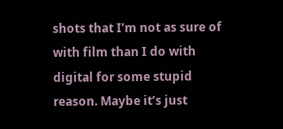shots that I’m not as sure of with film than I do with digital for some stupid reason. Maybe it’s just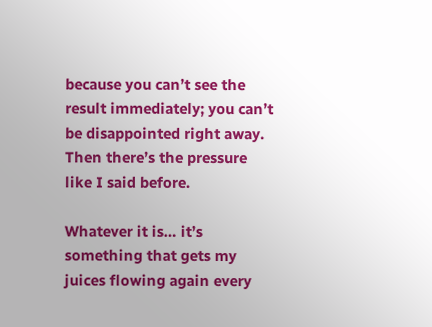because you can’t see the result immediately; you can’t be disappointed right away. Then there’s the pressure like I said before.

Whatever it is… it’s something that gets my juices flowing again every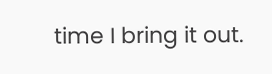time I bring it out.